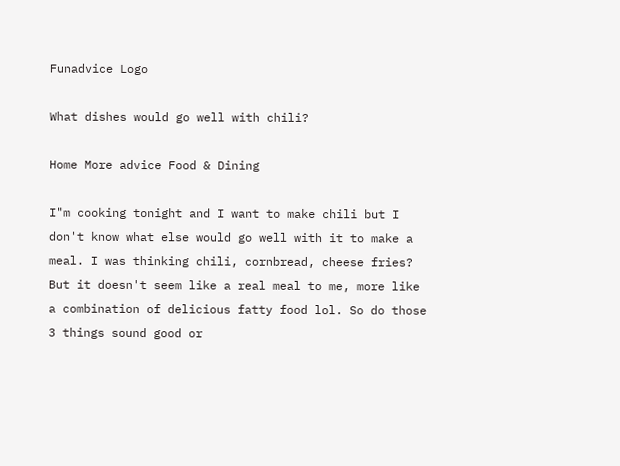Funadvice Logo

What dishes would go well with chili?

Home More advice Food & Dining

I"m cooking tonight and I want to make chili but I don't know what else would go well with it to make a meal. I was thinking chili, cornbread, cheese fries? But it doesn't seem like a real meal to me, more like a combination of delicious fatty food lol. So do those 3 things sound good or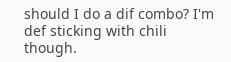should I do a dif combo? I'm def sticking with chili though.